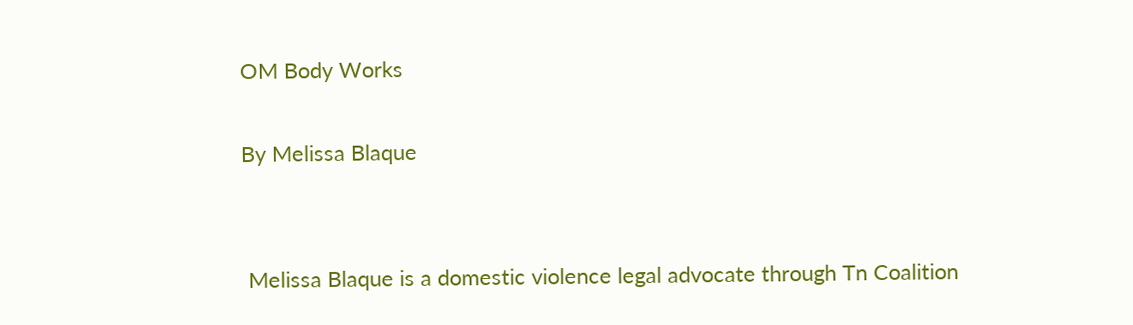OM Body Works

By Melissa Blaque


 Melissa Blaque is a domestic violence legal advocate through Tn Coalition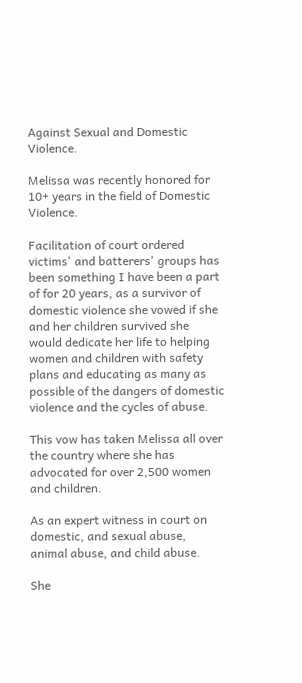Against Sexual and Domestic Violence.

Melissa was recently honored for 10+ years in the field of Domestic Violence.

Facilitation of court ordered victims' and batterers' groups has been something I have been a part of for 20 years, as a survivor of domestic violence she vowed if she and her children survived she would dedicate her life to helping women and children with safety plans and educating as many as possible of the dangers of domestic violence and the cycles of abuse.

This vow has taken Melissa all over the country where she has advocated for over 2,500 women and children.

As an expert witness in court on domestic, and sexual abuse, animal abuse, and child abuse.

She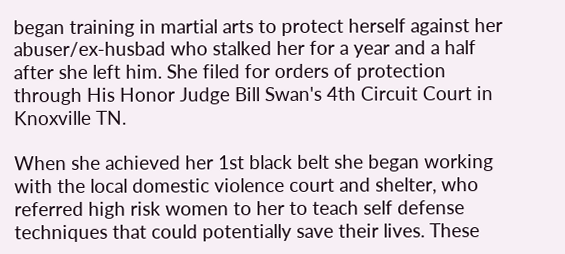began training in martial arts to protect herself against her abuser/ex-husbad who stalked her for a year and a half after she left him. She filed for orders of protection through His Honor Judge Bill Swan's 4th Circuit Court in Knoxville TN.

When she achieved her 1st black belt she began working with the local domestic violence court and shelter, who referred high risk women to her to teach self defense techniques that could potentially save their lives. These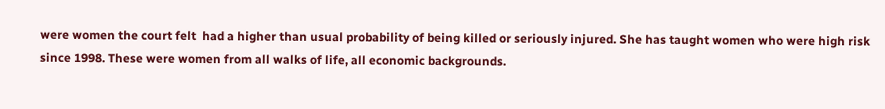were women the court felt  had a higher than usual probability of being killed or seriously injured. She has taught women who were high risk since 1998. These were women from all walks of life, all economic backgrounds.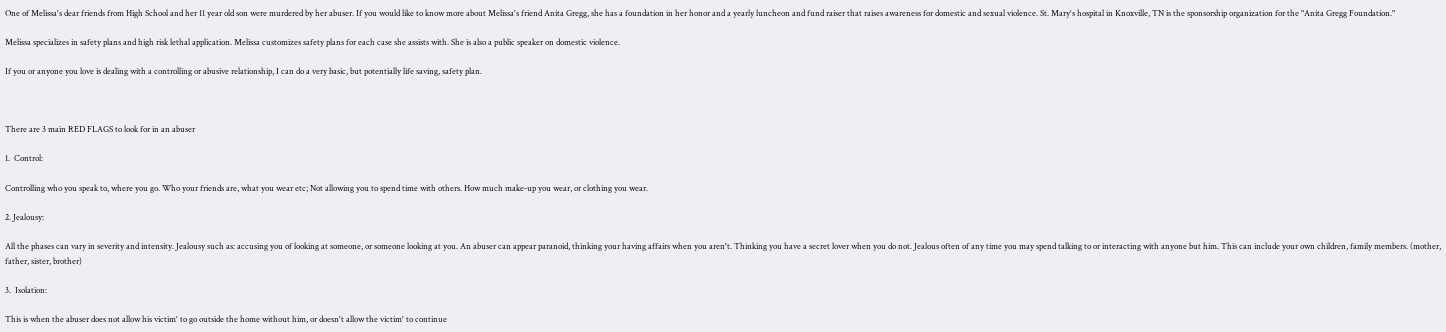One of Melissa's dear friends from High School and her 11 year old son were murdered by her abuser. If you would like to know more about Melissa's friend Anita Gregg, she has a foundation in her honor and a yearly luncheon and fund raiser that raises awareness for domestic and sexual violence. St. Mary's hospital in Knoxville, TN is the sponsorship organization for the "Anita Gregg Foundation."

Melissa specializes in safety plans and high risk lethal application. Melissa customizes safety plans for each case she assists with. She is also a public speaker on domestic violence.

If you or anyone you love is dealing with a controlling or abusive relationship, I can do a very basic, but potentially life saving, safety plan.



There are 3 main RED FLAGS to look for in an abuser

1.  Control:

Controlling who you speak to, where you go. Who your friends are, what you wear etc; Not allowing you to spend time with others. How much make-up you wear, or clothing you wear.

2. Jealousy:

All the phases can vary in severity and intensity. Jealousy such as: accusing you of looking at someone, or someone looking at you. An abuser can appear paranoid, thinking your having affairs when you aren't. Thinking you have a secret lover when you do not. Jealous often of any time you may spend talking to or interacting with anyone but him. This can include your own children, family members. (mother, father, sister, brother)

3.  Isolation:

This is when the abuser does not allow his victim' to go outside the home without him, or doesn't allow the victim' to continue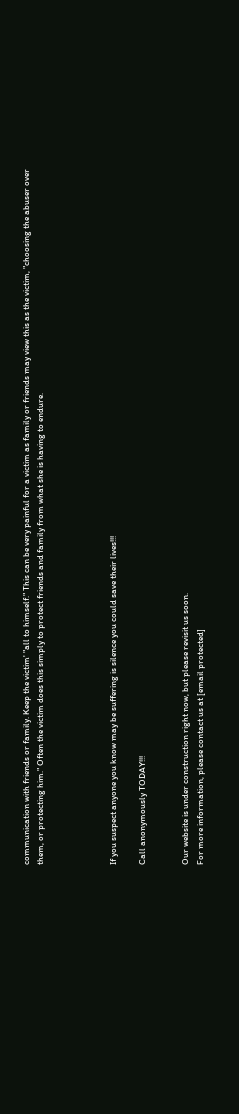communication with friends or family. Keep the victim' "all to himself." This can be very painful for a victim as family or friends may view this as the victim, "choosing the abuser over them, or protecting him." Often the victim does this simply to protect friends and family from what she is having to endure.




If you suspect anyone you know may be suffering is silence you could save their lives!!!

Call anonymously TODAY!!!


Our website is under construction right now, but please revisit us soon.
For more information, please contact us at [email protected]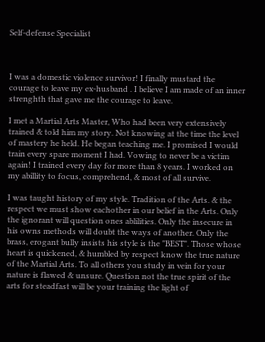Self-defense Specialist



I was a domestic violence survivor! I finally mustard the courage to leave my ex-husband . I believe I am made of an inner strenghth that gave me the courage to leave.

I met a Martial Arts Master, Who had been very extensively trained & told him my story. Not knowing at the time the level of mastery he held. He began teaching me. I promised I would train every spare moment I had. Vowing to never be a victim again! I trained every day for more than 8 years. I worked on my abillity to focus, comprehend, & most of all survive.

I was taught history of my style. Tradition of the Arts. & the respect we must show eachother in our belief in the Arts. Only the ignorant will question ones ablilities. Only the insecure in his owns methods will doubt the ways of another. Only the brass, erogant bully insists his style is the "BEST". Those whose heart is quickened, & humbled by respect know the true nature of the Martial Arts. To all others you study in vein for your nature is flawed & unsure. Question not the true spirit of the arts for steadfast will be your training the light of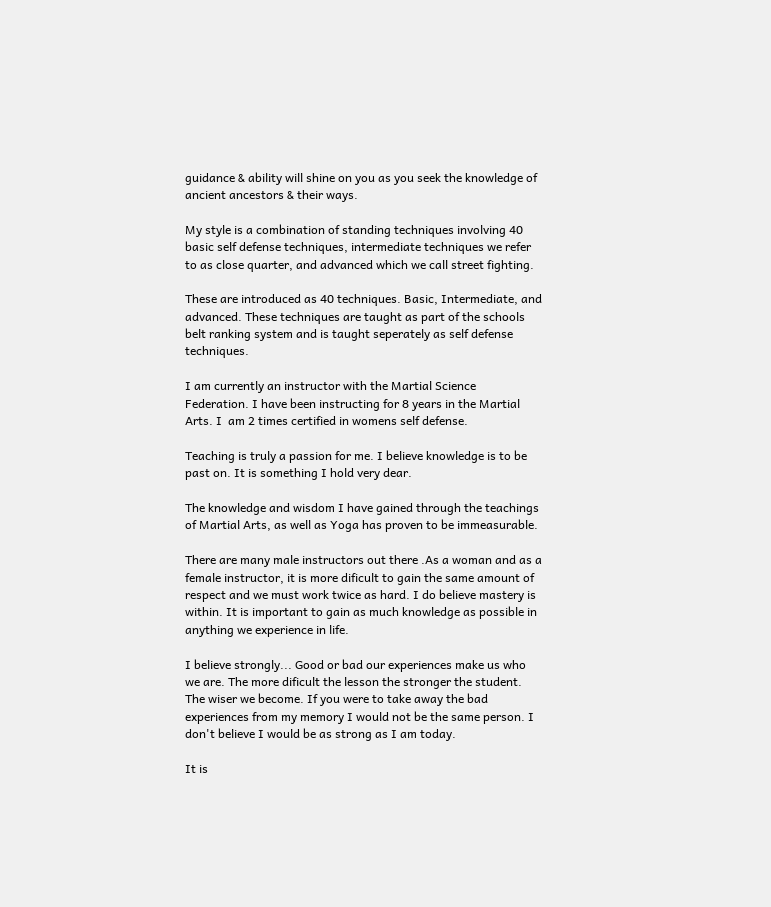guidance & ability will shine on you as you seek the knowledge of ancient ancestors & their ways.

My style is a combination of standing techniques involving 40 basic self defense techniques, intermediate techniques we refer to as close quarter, and advanced which we call street fighting.

These are introduced as 40 techniques. Basic, Intermediate, and advanced. These techniques are taught as part of the schools belt ranking system and is taught seperately as self defense techniques.

I am currently an instructor with the Martial Science Federation. I have been instructing for 8 years in the Martial Arts. I  am 2 times certified in womens self defense.

Teaching is truly a passion for me. I believe knowledge is to be past on. It is something I hold very dear.

The knowledge and wisdom I have gained through the teachings of Martial Arts, as well as Yoga has proven to be immeasurable.

There are many male instructors out there .As a woman and as a female instructor, it is more dificult to gain the same amount of respect and we must work twice as hard. I do believe mastery is within. It is important to gain as much knowledge as possible in anything we experience in life.

I believe strongly... Good or bad our experiences make us who we are. The more dificult the lesson the stronger the student. The wiser we become. If you were to take away the bad experiences from my memory I would not be the same person. I don't believe I would be as strong as I am today.

It is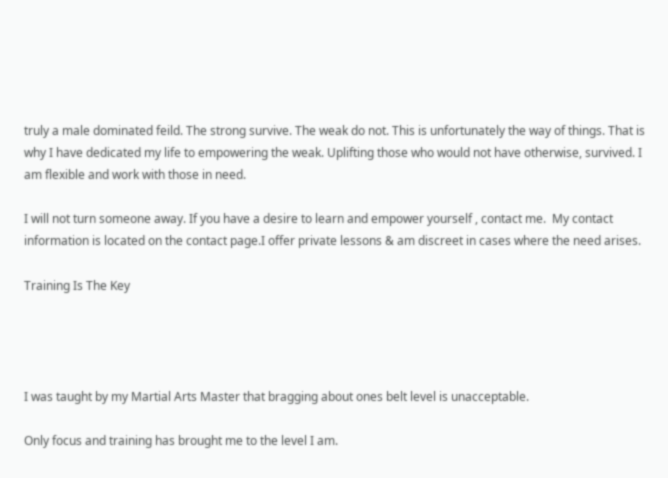truly a male dominated feild. The strong survive. The weak do not. This is unfortunately the way of things. That is why I have dedicated my life to empowering the weak. Uplifting those who would not have otherwise, survived. I am flexible and work with those in need.

I will not turn someone away. If you have a desire to learn and empower yourself , contact me.  My contact information is located on the contact page.I offer private lessons & am discreet in cases where the need arises.

Training Is The Key




I was taught by my Martial Arts Master that bragging about ones belt level is unacceptable.

Only focus and training has brought me to the level I am.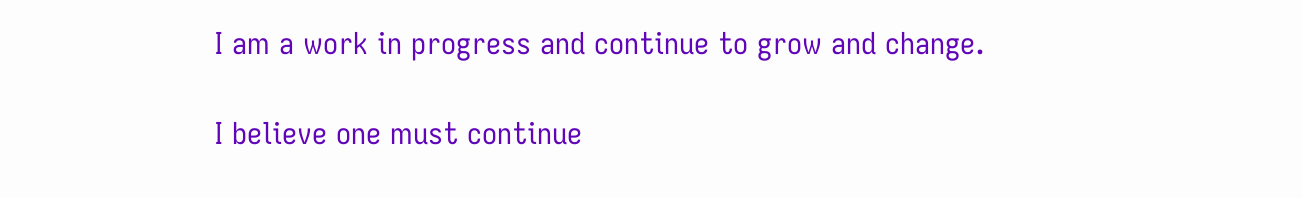I am a work in progress and continue to grow and change.

I believe one must continue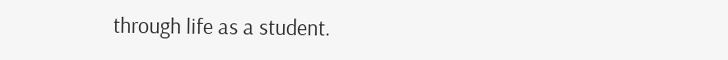through life as a student.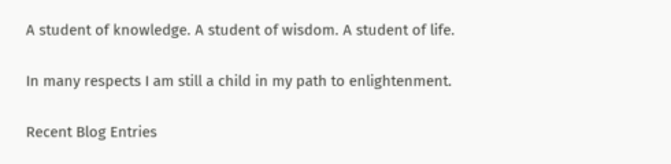A student of knowledge. A student of wisdom. A student of life.

In many respects I am still a child in my path to enlightenment.

Recent Blog Entries